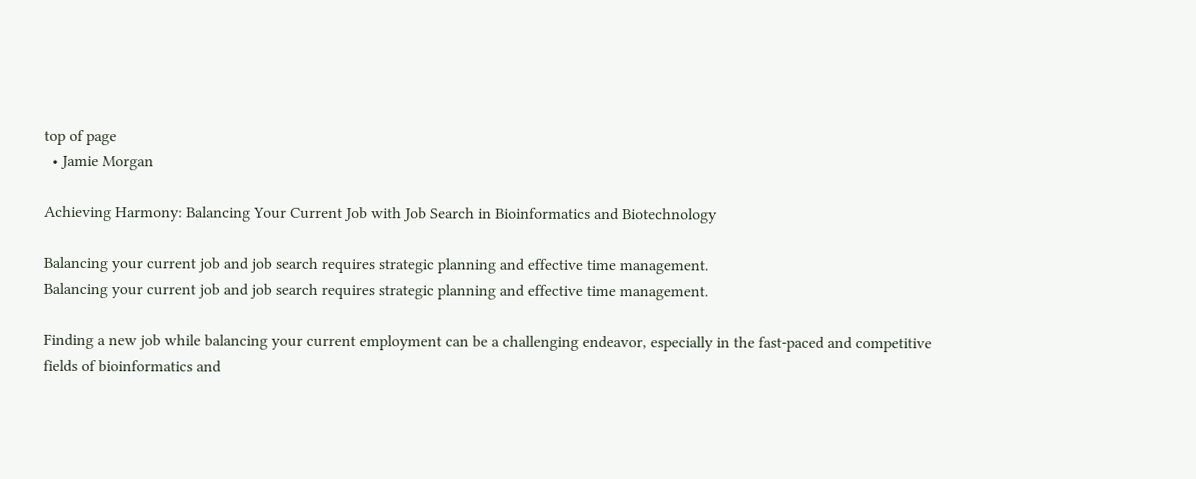top of page
  • Jamie Morgan

Achieving Harmony: Balancing Your Current Job with Job Search in Bioinformatics and Biotechnology

Balancing your current job and job search requires strategic planning and effective time management.
Balancing your current job and job search requires strategic planning and effective time management.

Finding a new job while balancing your current employment can be a challenging endeavor, especially in the fast-paced and competitive fields of bioinformatics and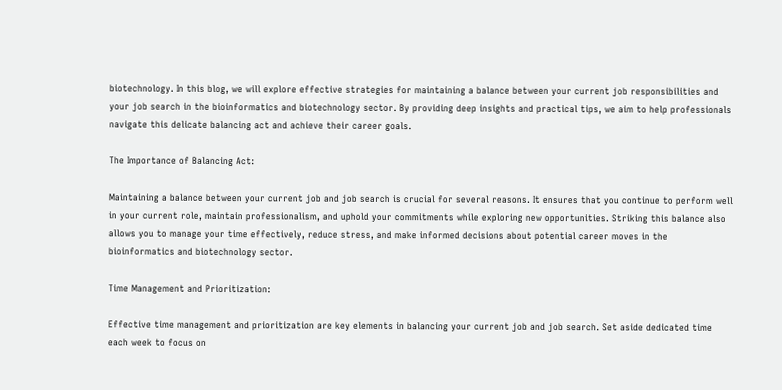biotechnology. In this blog, we will explore effective strategies for maintaining a balance between your current job responsibilities and your job search in the bioinformatics and biotechnology sector. By providing deep insights and practical tips, we aim to help professionals navigate this delicate balancing act and achieve their career goals.

The Importance of Balancing Act:

Maintaining a balance between your current job and job search is crucial for several reasons. It ensures that you continue to perform well in your current role, maintain professionalism, and uphold your commitments while exploring new opportunities. Striking this balance also allows you to manage your time effectively, reduce stress, and make informed decisions about potential career moves in the bioinformatics and biotechnology sector.

Time Management and Prioritization:

Effective time management and prioritization are key elements in balancing your current job and job search. Set aside dedicated time each week to focus on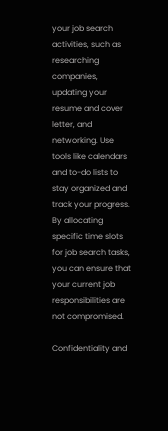your job search activities, such as researching companies, updating your resume and cover letter, and networking. Use tools like calendars and to-do lists to stay organized and track your progress. By allocating specific time slots for job search tasks, you can ensure that your current job responsibilities are not compromised.

Confidentiality and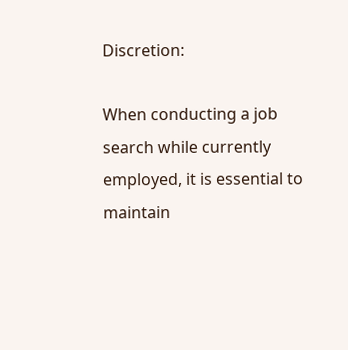Discretion:

When conducting a job search while currently employed, it is essential to maintain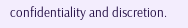confidentiality and discretion.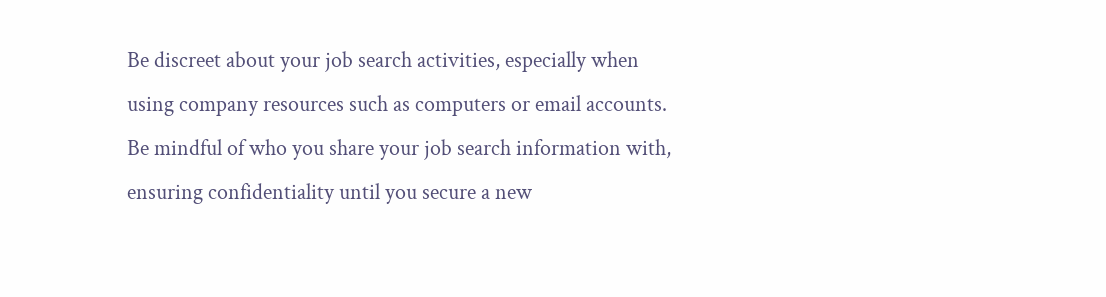Be discreet about your job search activities, especially when using company resources such as computers or email accounts. Be mindful of who you share your job search information with, ensuring confidentiality until you secure a new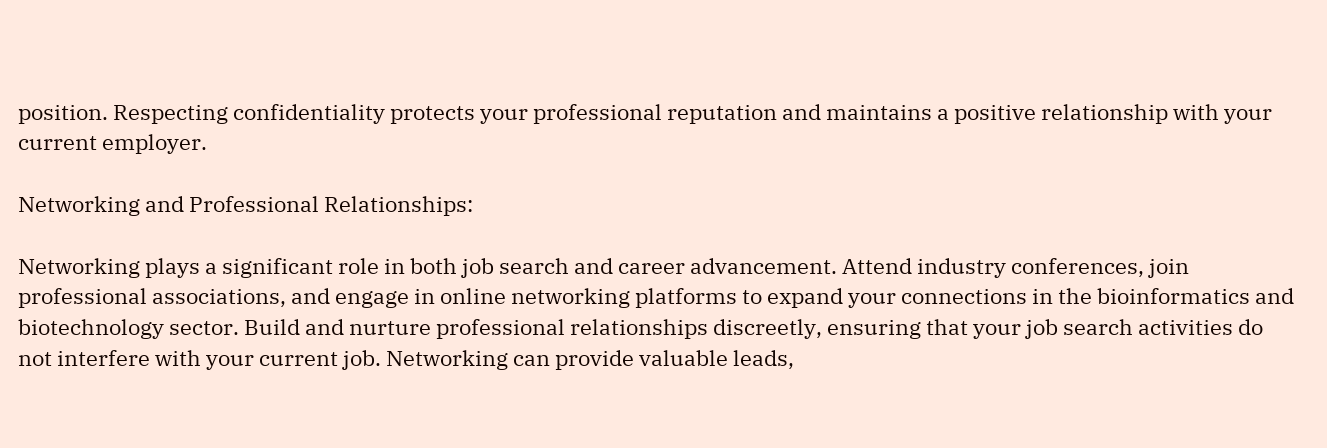position. Respecting confidentiality protects your professional reputation and maintains a positive relationship with your current employer.

Networking and Professional Relationships:

Networking plays a significant role in both job search and career advancement. Attend industry conferences, join professional associations, and engage in online networking platforms to expand your connections in the bioinformatics and biotechnology sector. Build and nurture professional relationships discreetly, ensuring that your job search activities do not interfere with your current job. Networking can provide valuable leads,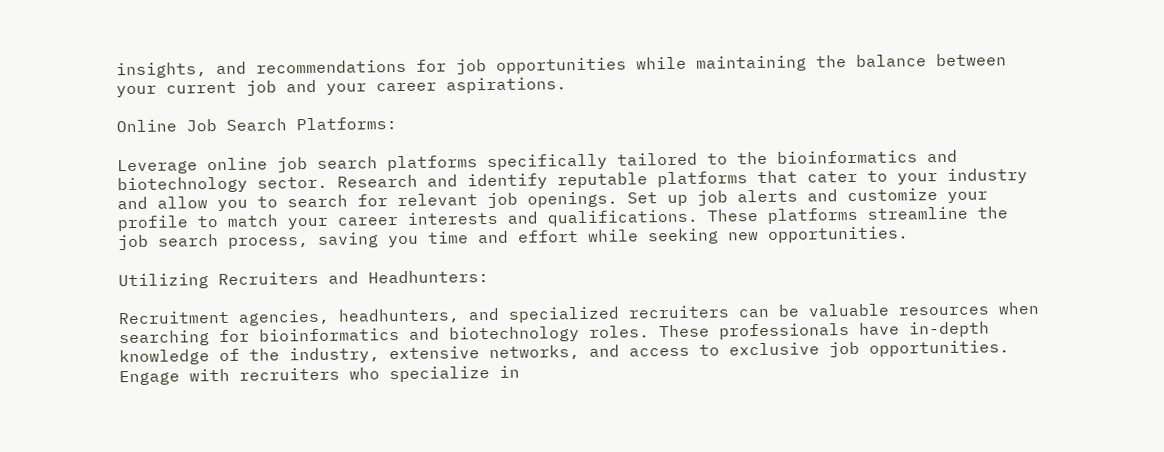insights, and recommendations for job opportunities while maintaining the balance between your current job and your career aspirations.

Online Job Search Platforms:

Leverage online job search platforms specifically tailored to the bioinformatics and biotechnology sector. Research and identify reputable platforms that cater to your industry and allow you to search for relevant job openings. Set up job alerts and customize your profile to match your career interests and qualifications. These platforms streamline the job search process, saving you time and effort while seeking new opportunities.

Utilizing Recruiters and Headhunters:

Recruitment agencies, headhunters, and specialized recruiters can be valuable resources when searching for bioinformatics and biotechnology roles. These professionals have in-depth knowledge of the industry, extensive networks, and access to exclusive job opportunities. Engage with recruiters who specialize in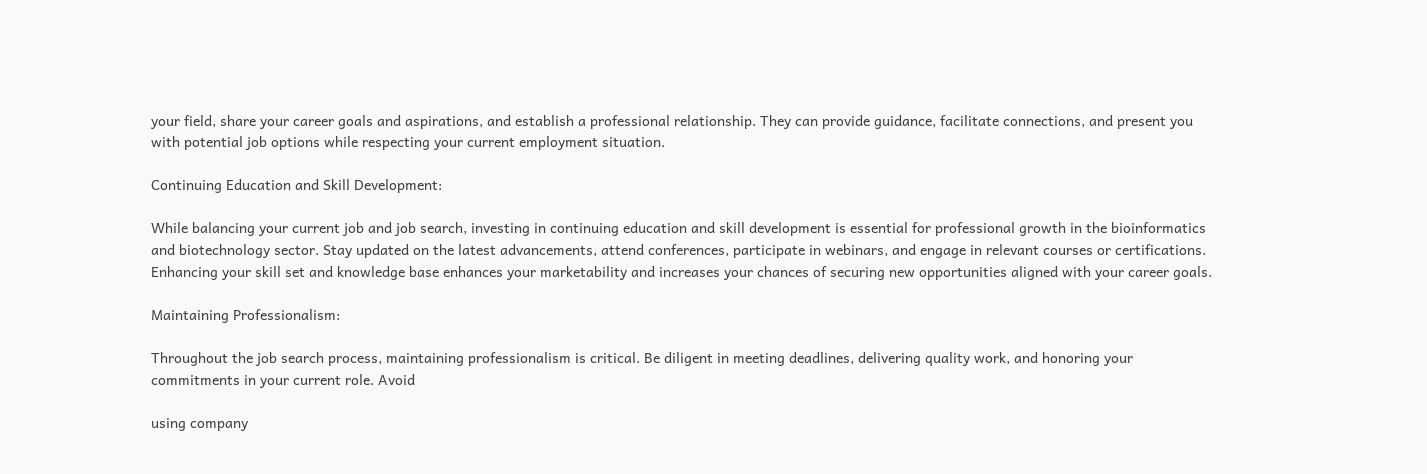your field, share your career goals and aspirations, and establish a professional relationship. They can provide guidance, facilitate connections, and present you with potential job options while respecting your current employment situation.

Continuing Education and Skill Development:

While balancing your current job and job search, investing in continuing education and skill development is essential for professional growth in the bioinformatics and biotechnology sector. Stay updated on the latest advancements, attend conferences, participate in webinars, and engage in relevant courses or certifications. Enhancing your skill set and knowledge base enhances your marketability and increases your chances of securing new opportunities aligned with your career goals.

Maintaining Professionalism:

Throughout the job search process, maintaining professionalism is critical. Be diligent in meeting deadlines, delivering quality work, and honoring your commitments in your current role. Avoid

using company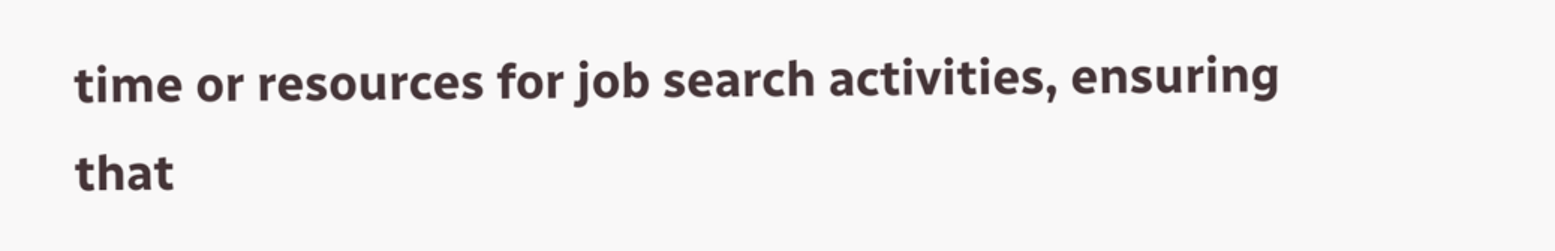time or resources for job search activities, ensuring that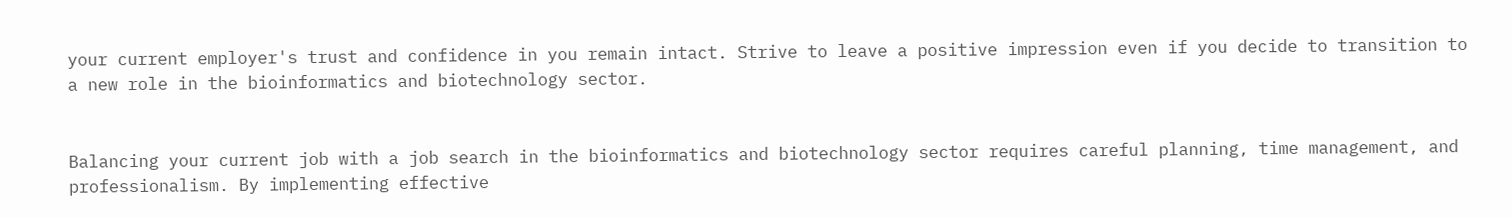your current employer's trust and confidence in you remain intact. Strive to leave a positive impression even if you decide to transition to a new role in the bioinformatics and biotechnology sector.


Balancing your current job with a job search in the bioinformatics and biotechnology sector requires careful planning, time management, and professionalism. By implementing effective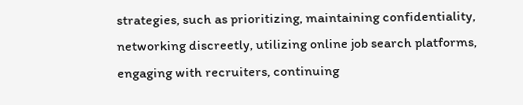strategies, such as prioritizing, maintaining confidentiality, networking discreetly, utilizing online job search platforms, engaging with recruiters, continuing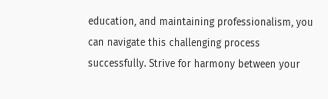education, and maintaining professionalism, you can navigate this challenging process successfully. Strive for harmony between your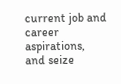current job and career aspirations, and seize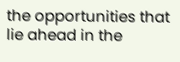the opportunities that lie ahead in the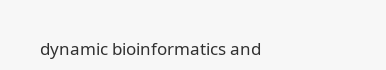dynamic bioinformatics and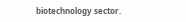biotechnology sector.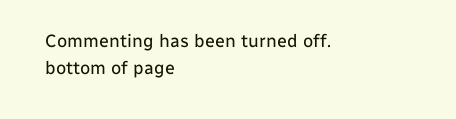Commenting has been turned off.
bottom of page